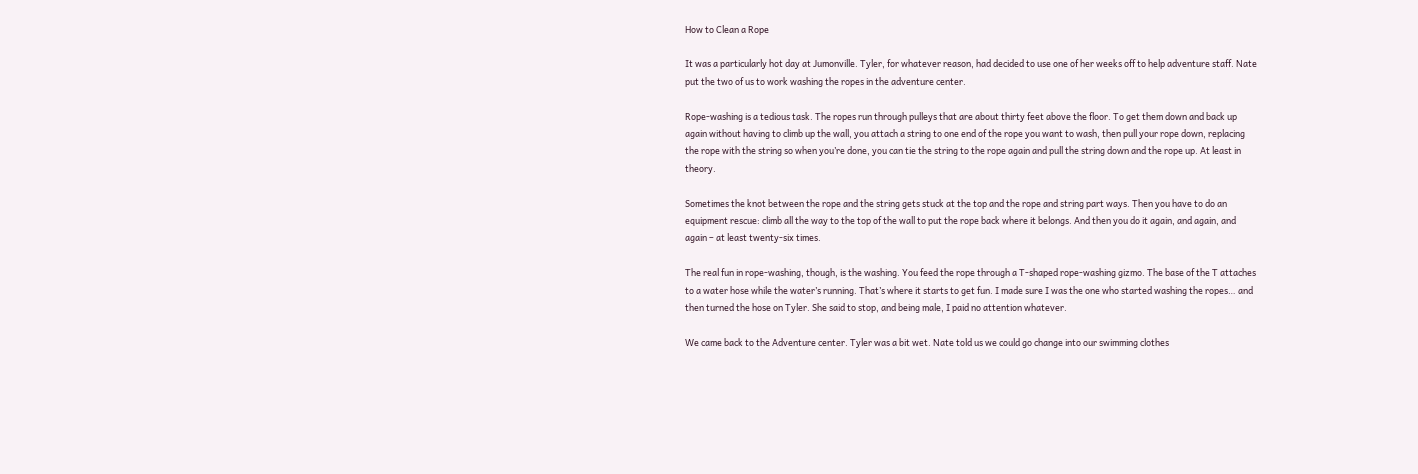How to Clean a Rope

It was a particularly hot day at Jumonville. Tyler, for whatever reason, had decided to use one of her weeks off to help adventure staff. Nate put the two of us to work washing the ropes in the adventure center.

Rope-washing is a tedious task. The ropes run through pulleys that are about thirty feet above the floor. To get them down and back up again without having to climb up the wall, you attach a string to one end of the rope you want to wash, then pull your rope down, replacing the rope with the string so when you’re done, you can tie the string to the rope again and pull the string down and the rope up. At least in theory.

Sometimes the knot between the rope and the string gets stuck at the top and the rope and string part ways. Then you have to do an equipment rescue: climb all the way to the top of the wall to put the rope back where it belongs. And then you do it again, and again, and again – at least twenty-six times.

The real fun in rope-washing, though, is the washing. You feed the rope through a T-shaped rope-washing gizmo. The base of the T attaches to a water hose while the water’s running. That’s where it starts to get fun. I made sure I was the one who started washing the ropes… and then turned the hose on Tyler. She said to stop, and being male, I paid no attention whatever.

We came back to the Adventure center. Tyler was a bit wet. Nate told us we could go change into our swimming clothes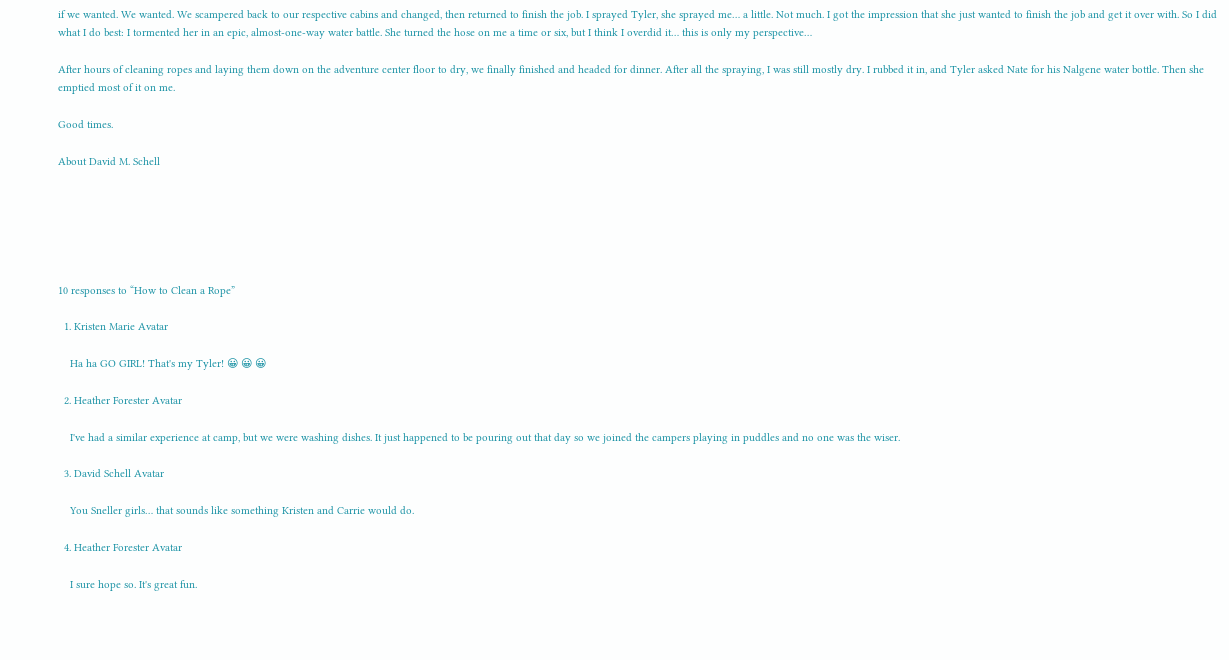if we wanted. We wanted. We scampered back to our respective cabins and changed, then returned to finish the job. I sprayed Tyler, she sprayed me… a little. Not much. I got the impression that she just wanted to finish the job and get it over with. So I did what I do best: I tormented her in an epic, almost-one-way water battle. She turned the hose on me a time or six, but I think I overdid it… this is only my perspective…

After hours of cleaning ropes and laying them down on the adventure center floor to dry, we finally finished and headed for dinner. After all the spraying, I was still mostly dry. I rubbed it in, and Tyler asked Nate for his Nalgene water bottle. Then she emptied most of it on me.

Good times.

About David M. Schell






10 responses to “How to Clean a Rope”

  1. Kristen Marie Avatar

    Ha ha GO GIRL! That's my Tyler! 😀 😀 😀

  2. Heather Forester Avatar

    I've had a similar experience at camp, but we were washing dishes. It just happened to be pouring out that day so we joined the campers playing in puddles and no one was the wiser.

  3. David Schell Avatar

    You Sneller girls… that sounds like something Kristen and Carrie would do.

  4. Heather Forester Avatar

    I sure hope so. It's great fun.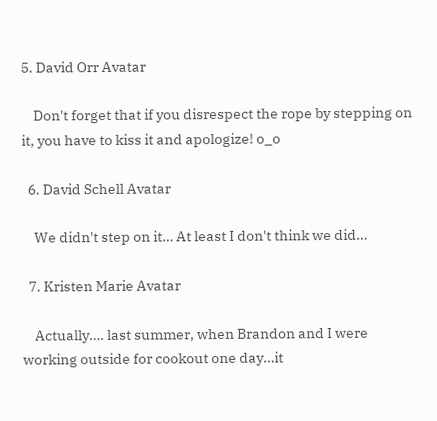5. David Orr Avatar

    Don't forget that if you disrespect the rope by stepping on it, you have to kiss it and apologize! o_o

  6. David Schell Avatar

    We didn't step on it… At least I don't think we did…

  7. Kristen Marie Avatar

    Actually…. last summer, when Brandon and I were working outside for cookout one day…it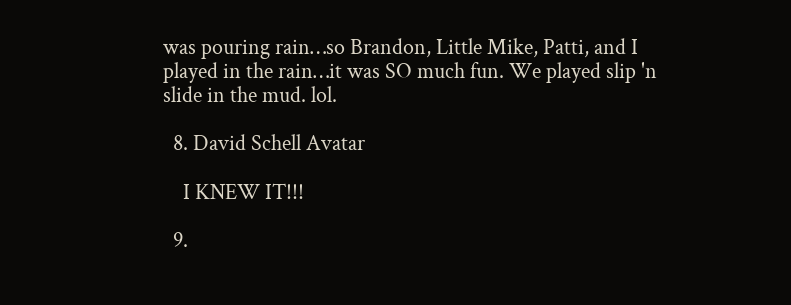was pouring rain…so Brandon, Little Mike, Patti, and I played in the rain…it was SO much fun. We played slip 'n slide in the mud. lol.

  8. David Schell Avatar

    I KNEW IT!!!

  9.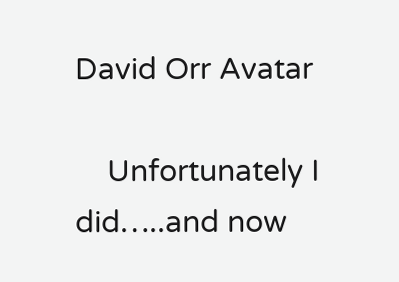David Orr Avatar

    Unfortunately I did…..and now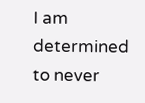I am determined to never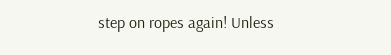step on ropes again! Unless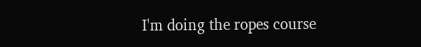I'm doing the ropes course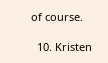of course.

  10. Kristen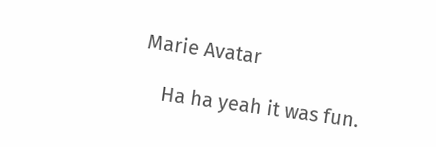Marie Avatar

    Ha ha yeah it was fun.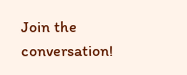Join the conversation!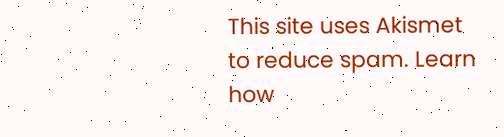This site uses Akismet to reduce spam. Learn how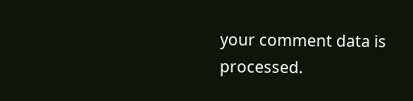your comment data is processed.